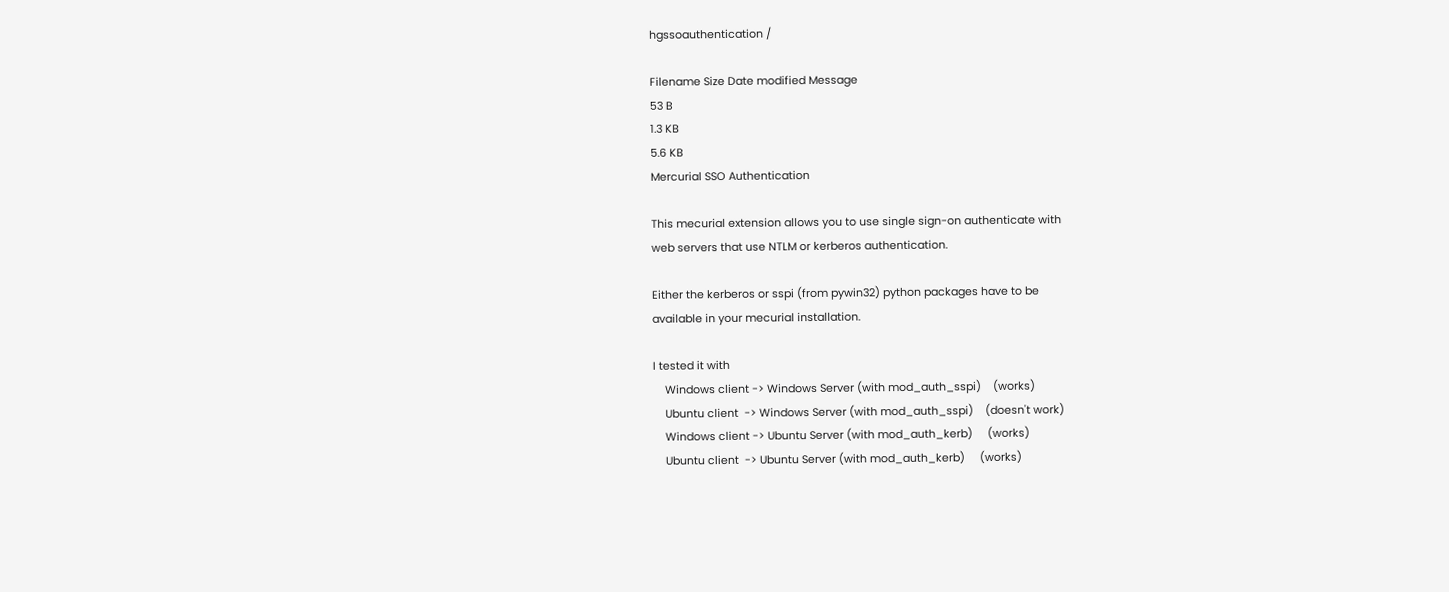hgssoauthentication /

Filename Size Date modified Message
53 B
1.3 KB
5.6 KB
Mercurial SSO Authentication

This mecurial extension allows you to use single sign-on authenticate with
web servers that use NTLM or kerberos authentication.

Either the kerberos or sspi (from pywin32) python packages have to be
available in your mecurial installation.

I tested it with
    Windows client -> Windows Server (with mod_auth_sspi)    (works)
    Ubuntu client  -> Windows Server (with mod_auth_sspi)    (doesn't work)
    Windows client -> Ubuntu Server (with mod_auth_kerb)     (works)
    Ubuntu client  -> Ubuntu Server (with mod_auth_kerb)     (works)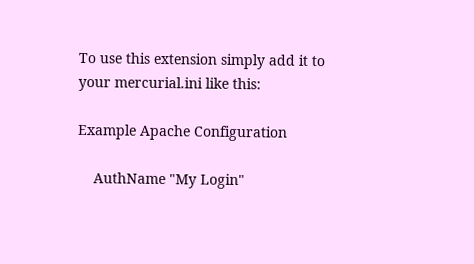To use this extension simply add it to your mercurial.ini like this:

Example Apache Configuration

    AuthName "My Login"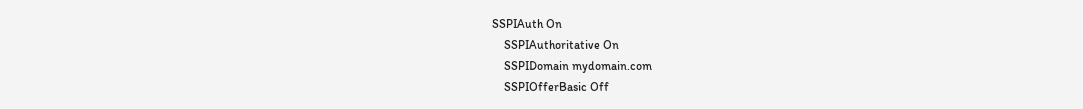SSPIAuth On
    SSPIAuthoritative On
    SSPIDomain mydomain.com
    SSPIOfferBasic Off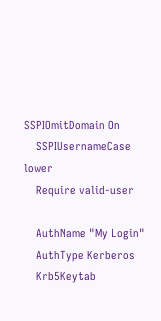SSPIOmitDomain On
    SSPIUsernameCase lower
    Require valid-user

    AuthName "My Login"
    AuthType Kerberos
    Krb5Keytab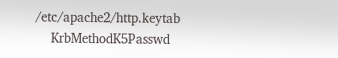/etc/apache2/http.keytab
    KrbMethodK5Passwd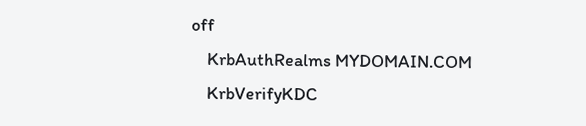off
    KrbAuthRealms MYDOMAIN.COM
    KrbVerifyKDC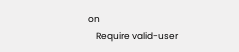on
    Require valid-user